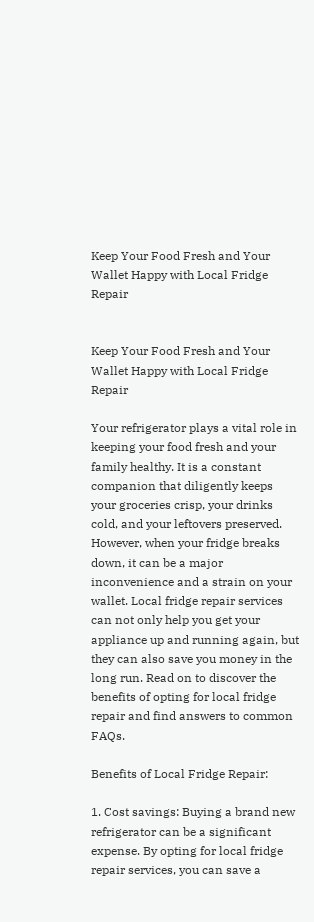Keep Your Food Fresh and Your Wallet Happy with Local Fridge Repair


Keep Your Food Fresh and Your Wallet Happy with Local Fridge Repair

Your refrigerator plays a vital role in keeping your food fresh and your family healthy. It is a constant companion that diligently keeps your groceries crisp, your drinks cold, and your leftovers preserved. However, when your fridge breaks down, it can be a major inconvenience and a strain on your wallet. Local fridge repair services can not only help you get your appliance up and running again, but they can also save you money in the long run. Read on to discover the benefits of opting for local fridge repair and find answers to common FAQs.

Benefits of Local Fridge Repair:

1. Cost savings: Buying a brand new refrigerator can be a significant expense. By opting for local fridge repair services, you can save a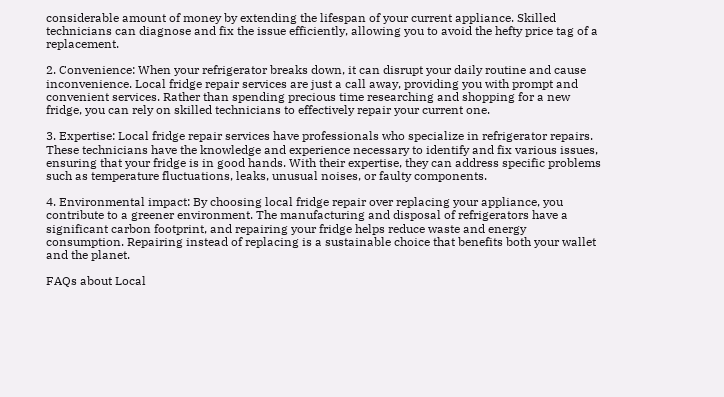considerable amount of money by extending the lifespan of your current appliance. Skilled technicians can diagnose and fix the issue efficiently, allowing you to avoid the hefty price tag of a replacement.

2. Convenience: When your refrigerator breaks down, it can disrupt your daily routine and cause inconvenience. Local fridge repair services are just a call away, providing you with prompt and convenient services. Rather than spending precious time researching and shopping for a new fridge, you can rely on skilled technicians to effectively repair your current one.

3. Expertise: Local fridge repair services have professionals who specialize in refrigerator repairs. These technicians have the knowledge and experience necessary to identify and fix various issues, ensuring that your fridge is in good hands. With their expertise, they can address specific problems such as temperature fluctuations, leaks, unusual noises, or faulty components.

4. Environmental impact: By choosing local fridge repair over replacing your appliance, you contribute to a greener environment. The manufacturing and disposal of refrigerators have a significant carbon footprint, and repairing your fridge helps reduce waste and energy consumption. Repairing instead of replacing is a sustainable choice that benefits both your wallet and the planet.

FAQs about Local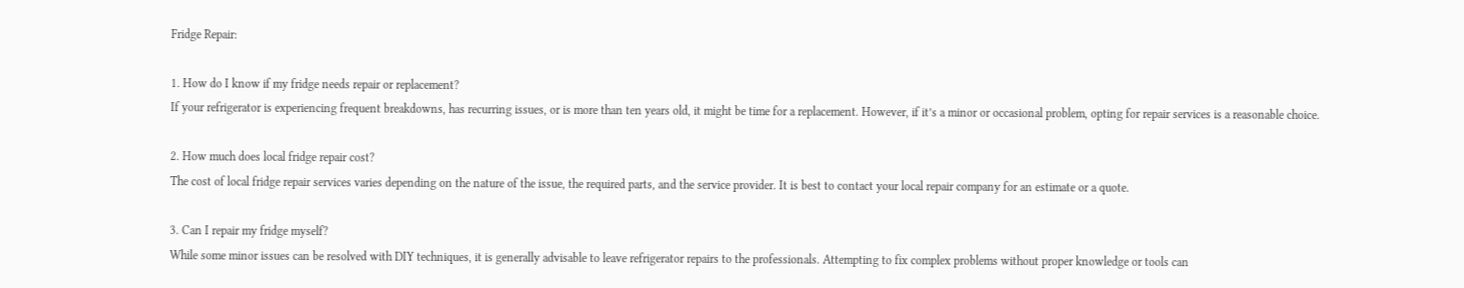Fridge Repair:

1. How do I know if my fridge needs repair or replacement?
If your refrigerator is experiencing frequent breakdowns, has recurring issues, or is more than ten years old, it might be time for a replacement. However, if it’s a minor or occasional problem, opting for repair services is a reasonable choice.

2. How much does local fridge repair cost?
The cost of local fridge repair services varies depending on the nature of the issue, the required parts, and the service provider. It is best to contact your local repair company for an estimate or a quote.

3. Can I repair my fridge myself?
While some minor issues can be resolved with DIY techniques, it is generally advisable to leave refrigerator repairs to the professionals. Attempting to fix complex problems without proper knowledge or tools can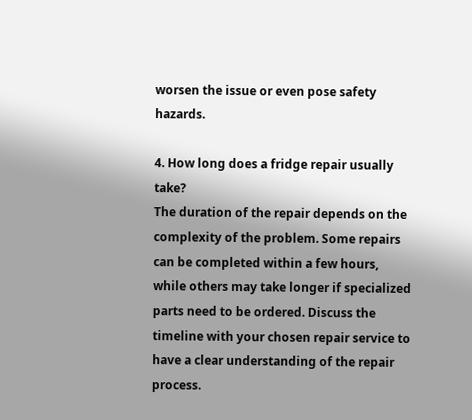worsen the issue or even pose safety hazards.

4. How long does a fridge repair usually take?
The duration of the repair depends on the complexity of the problem. Some repairs can be completed within a few hours, while others may take longer if specialized parts need to be ordered. Discuss the timeline with your chosen repair service to have a clear understanding of the repair process.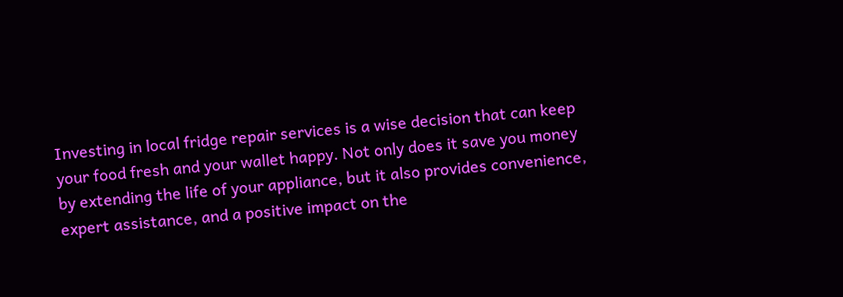Investing in local fridge repair services is a wise decision that can keep your food fresh and your wallet happy. Not only does it save you money by extending the life of your appliance, but it also provides convenience, expert assistance, and a positive impact on the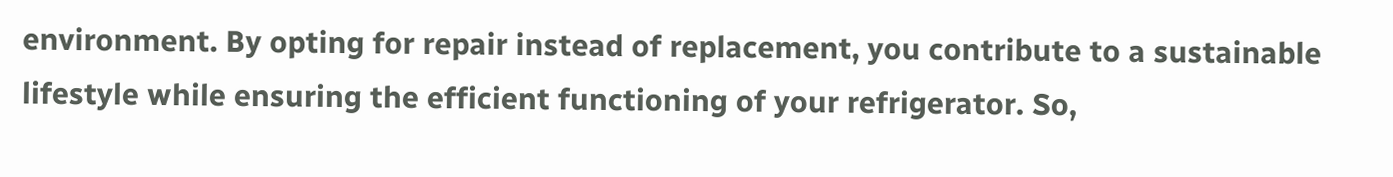environment. By opting for repair instead of replacement, you contribute to a sustainable lifestyle while ensuring the efficient functioning of your refrigerator. So,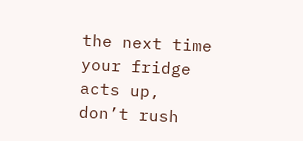the next time your fridge acts up, don’t rush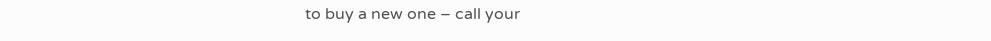to buy a new one – call your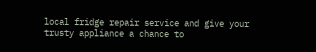local fridge repair service and give your trusty appliance a chance to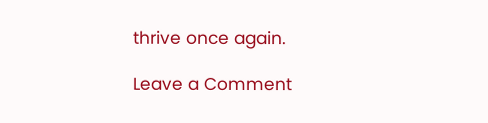thrive once again.

Leave a Comment